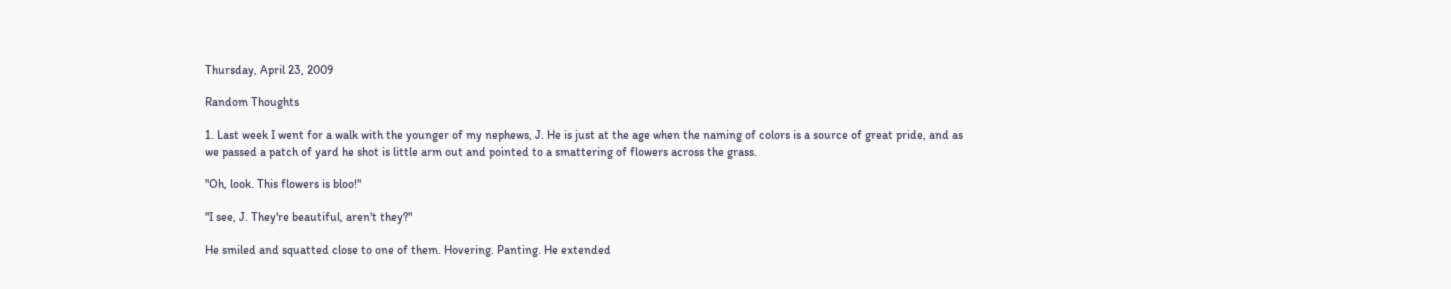Thursday, April 23, 2009

Random Thoughts

1. Last week I went for a walk with the younger of my nephews, J. He is just at the age when the naming of colors is a source of great pride, and as we passed a patch of yard he shot is little arm out and pointed to a smattering of flowers across the grass.

"Oh, look. This flowers is bloo!"

"I see, J. They're beautiful, aren't they?"

He smiled and squatted close to one of them. Hovering. Panting. He extended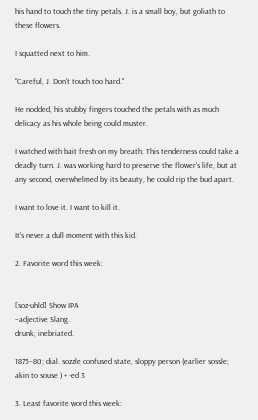his hand to touch the tiny petals. J. is a small boy, but goliath to these flowers.

I squatted next to him.

"Careful, J. Don't touch too hard."

He nodded, his stubby fingers touched the petals with as much delicacy as his whole being could muster.

I watched with bait fresh on my breath. This tenderness could take a deadly turn. J. was working hard to preserve the flower's life, but at any second, overwhelmed by its beauty, he could rip the bud apart.

I want to love it. I want to kill it.

It's never a dull moment with this kid.

2. Favorite word this week:


[soz-uhld] Show IPA
–adjective Slang.
drunk; inebriated.

1875–80; dial. sozzle confused state, sloppy person (earlier sossle; akin to souse ) + -ed 3

3. Least favorite word this week: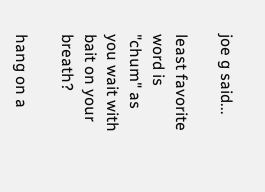joe g said...

least favorite word is "chum" as you wait with bait on your breath?

hang on a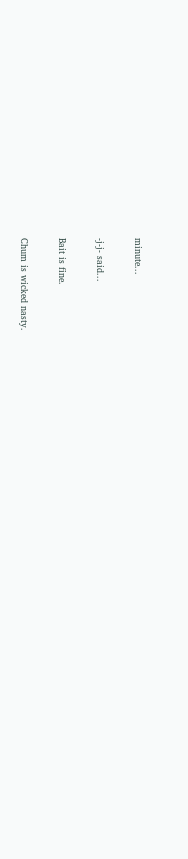minute...

-j-j- said...

Bait is fine.

Chum is wicked nasty.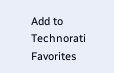Add to Technorati Favorites